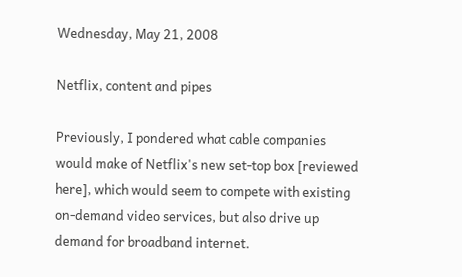Wednesday, May 21, 2008

Netflix, content and pipes

Previously, I pondered what cable companies would make of Netflix's new set-top box [reviewed here], which would seem to compete with existing on-demand video services, but also drive up demand for broadband internet.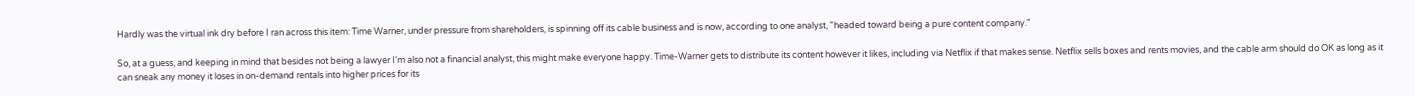Hardly was the virtual ink dry before I ran across this item: Time Warner, under pressure from shareholders, is spinning off its cable business and is now, according to one analyst, "headed toward being a pure content company."

So, at a guess, and keeping in mind that besides not being a lawyer I'm also not a financial analyst, this might make everyone happy. Time-Warner gets to distribute its content however it likes, including via Netflix if that makes sense. Netflix sells boxes and rents movies, and the cable arm should do OK as long as it can sneak any money it loses in on-demand rentals into higher prices for its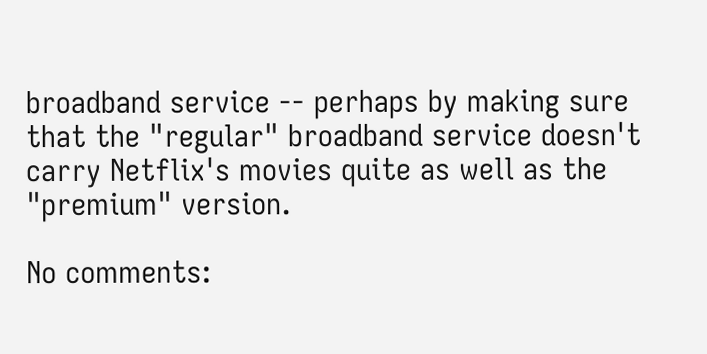broadband service -- perhaps by making sure that the "regular" broadband service doesn't carry Netflix's movies quite as well as the "premium" version.

No comments: